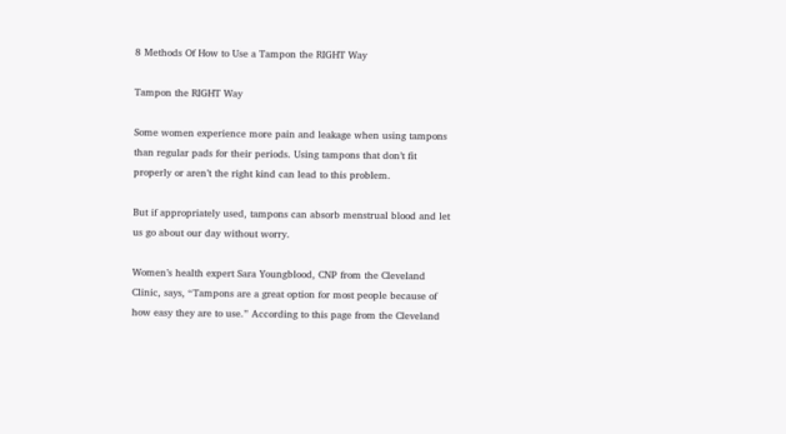8 Methods Of How to Use a Tampon the RIGHT Way

Tampon the RIGHT Way

Some women experience more pain and leakage when using tampons than regular pads for their periods. Using tampons that don’t fit properly or aren’t the right kind can lead to this problem.

But if appropriately used, tampons can absorb menstrual blood and let us go about our day without worry.

Women’s health expert Sara Youngblood, CNP from the Cleveland Clinic, says, “Tampons are a great option for most people because of how easy they are to use.” According to this page from the Cleveland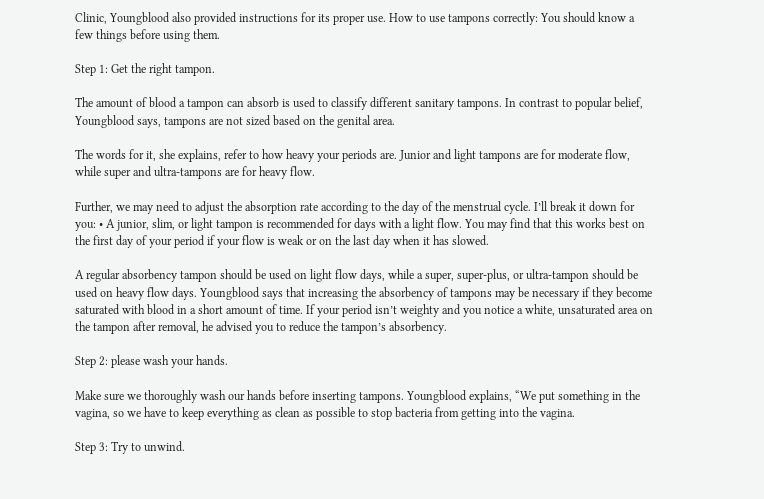Clinic, Youngblood also provided instructions for its proper use. How to use tampons correctly: You should know a few things before using them.

Step 1: Get the right tampon.

The amount of blood a tampon can absorb is used to classify different sanitary tampons. In contrast to popular belief, Youngblood says, tampons are not sized based on the genital area.

The words for it, she explains, refer to how heavy your periods are. Junior and light tampons are for moderate flow, while super and ultra-tampons are for heavy flow.

Further, we may need to adjust the absorption rate according to the day of the menstrual cycle. I’ll break it down for you: • A junior, slim, or light tampon is recommended for days with a light flow. You may find that this works best on the first day of your period if your flow is weak or on the last day when it has slowed.

A regular absorbency tampon should be used on light flow days, while a super, super-plus, or ultra-tampon should be used on heavy flow days. Youngblood says that increasing the absorbency of tampons may be necessary if they become saturated with blood in a short amount of time. If your period isn’t weighty and you notice a white, unsaturated area on the tampon after removal, he advised you to reduce the tampon’s absorbency.

Step 2: please wash your hands.

Make sure we thoroughly wash our hands before inserting tampons. Youngblood explains, “We put something in the vagina, so we have to keep everything as clean as possible to stop bacteria from getting into the vagina.

Step 3: Try to unwind.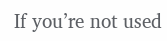If you’re not used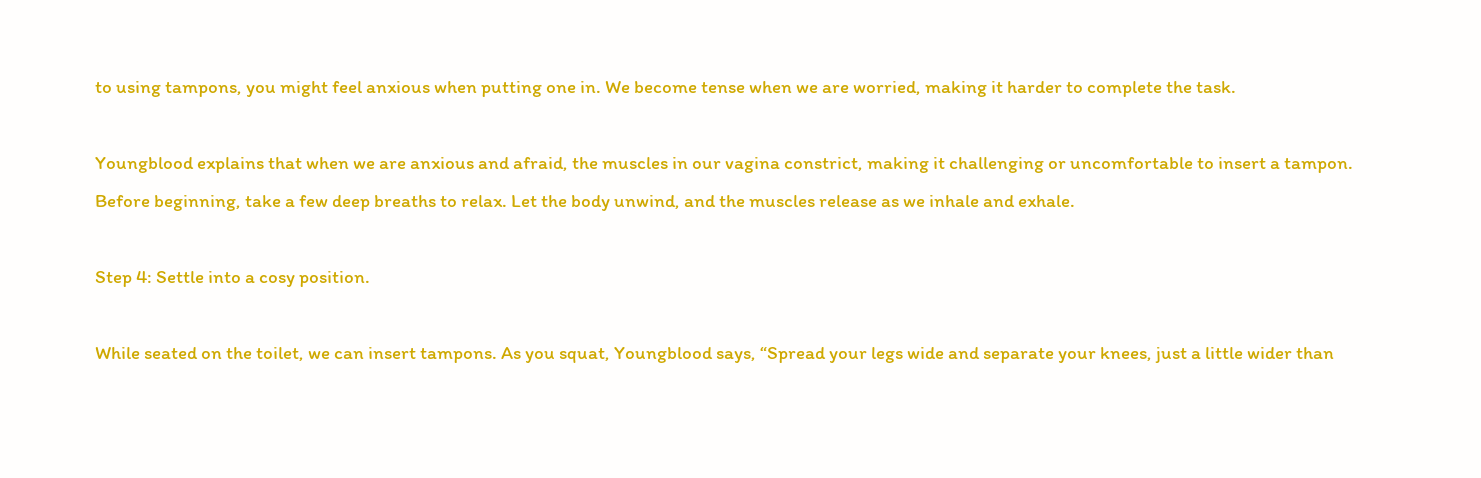to using tampons, you might feel anxious when putting one in. We become tense when we are worried, making it harder to complete the task.

Youngblood explains that when we are anxious and afraid, the muscles in our vagina constrict, making it challenging or uncomfortable to insert a tampon. Before beginning, take a few deep breaths to relax. Let the body unwind, and the muscles release as we inhale and exhale.

Step 4: Settle into a cosy position.

While seated on the toilet, we can insert tampons. As you squat, Youngblood says, “Spread your legs wide and separate your knees, just a little wider than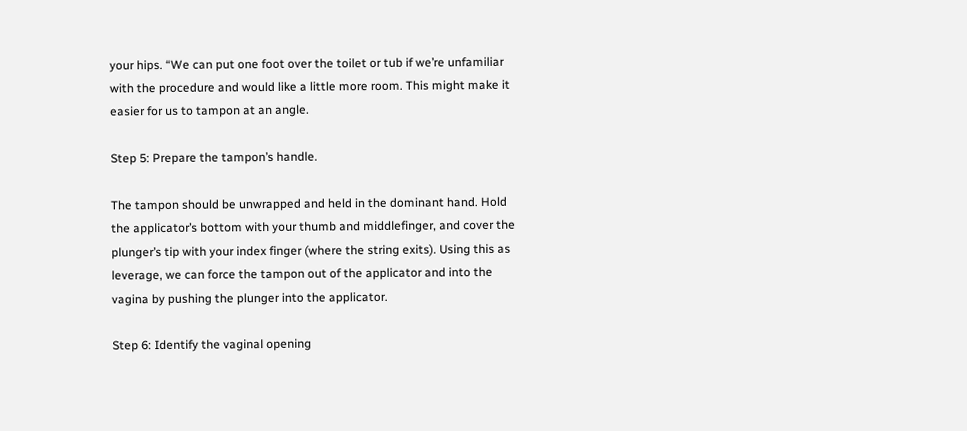your hips. “We can put one foot over the toilet or tub if we’re unfamiliar with the procedure and would like a little more room. This might make it easier for us to tampon at an angle.

Step 5: Prepare the tampon’s handle.

The tampon should be unwrapped and held in the dominant hand. Hold the applicator’s bottom with your thumb and middlefinger, and cover the plunger’s tip with your index finger (where the string exits). Using this as leverage, we can force the tampon out of the applicator and into the vagina by pushing the plunger into the applicator.

Step 6: Identify the vaginal opening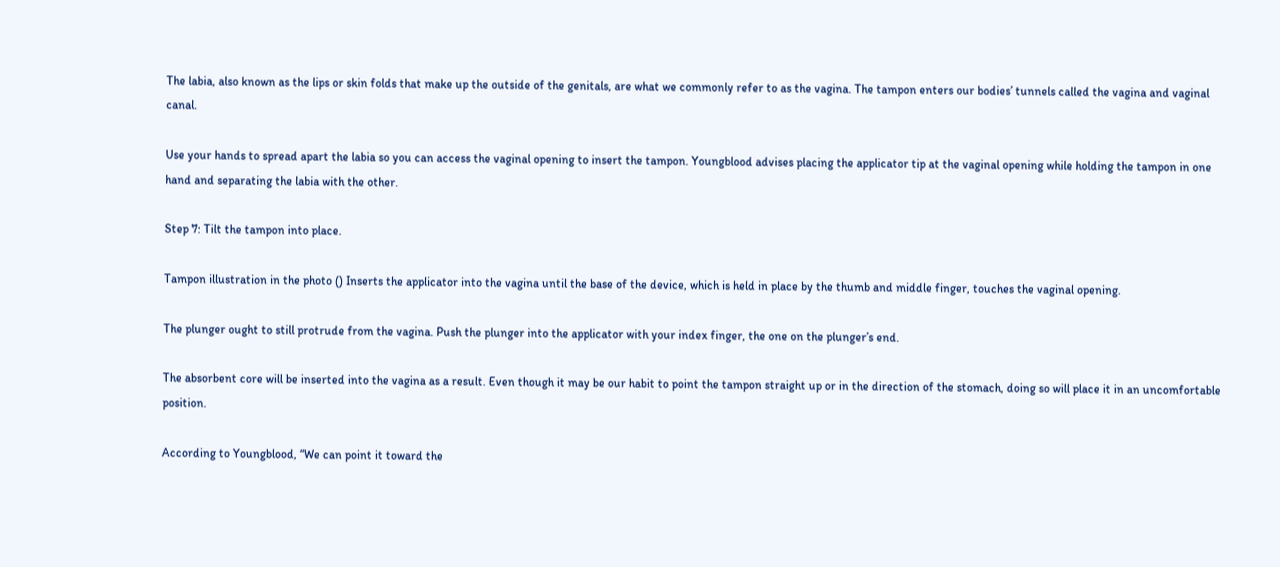The labia, also known as the lips or skin folds that make up the outside of the genitals, are what we commonly refer to as the vagina. The tampon enters our bodies’ tunnels called the vagina and vaginal canal.

Use your hands to spread apart the labia so you can access the vaginal opening to insert the tampon. Youngblood advises placing the applicator tip at the vaginal opening while holding the tampon in one hand and separating the labia with the other.

Step 7: Tilt the tampon into place.

Tampon illustration in the photo () Inserts the applicator into the vagina until the base of the device, which is held in place by the thumb and middle finger, touches the vaginal opening.

The plunger ought to still protrude from the vagina. Push the plunger into the applicator with your index finger, the one on the plunger’s end.

The absorbent core will be inserted into the vagina as a result. Even though it may be our habit to point the tampon straight up or in the direction of the stomach, doing so will place it in an uncomfortable position.

According to Youngblood, “We can point it toward the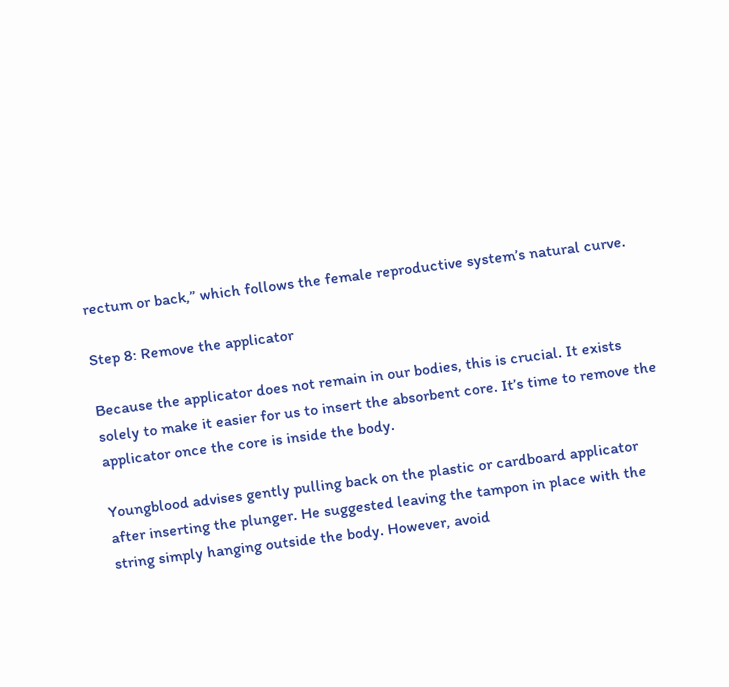rectum or back,” which follows the female reproductive system’s natural curve.

Step 8: Remove the applicator

Because the applicator does not remain in our bodies, this is crucial. It exists solely to make it easier for us to insert the absorbent core. It’s time to remove the applicator once the core is inside the body.

Youngblood advises gently pulling back on the plastic or cardboard applicator after inserting the plunger. He suggested leaving the tampon in place with the string simply hanging outside the body. However, avoid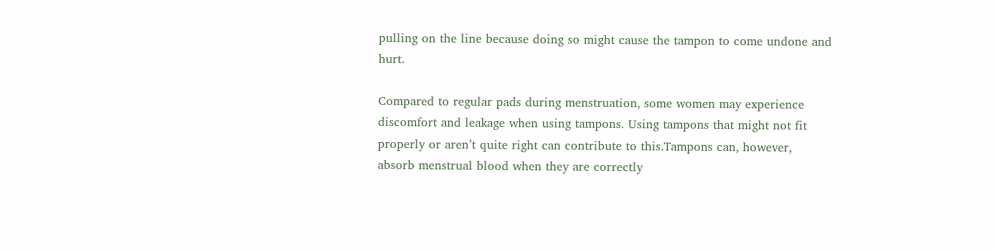pulling on the line because doing so might cause the tampon to come undone and hurt.

Compared to regular pads during menstruation, some women may experience discomfort and leakage when using tampons. Using tampons that might not fit properly or aren’t quite right can contribute to this.Tampons can, however, absorb menstrual blood when they are correctly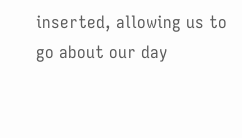inserted, allowing us to go about our day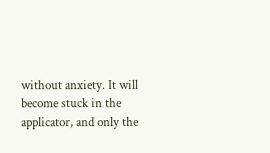without anxiety. It will become stuck in the applicator, and only the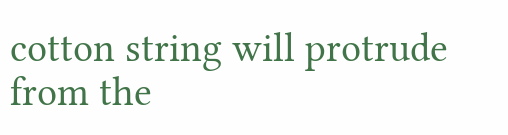cotton string will protrude from the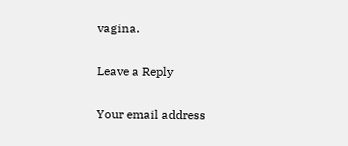vagina.

Leave a Reply

Your email address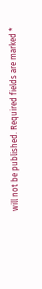will not be published. Required fields are marked *